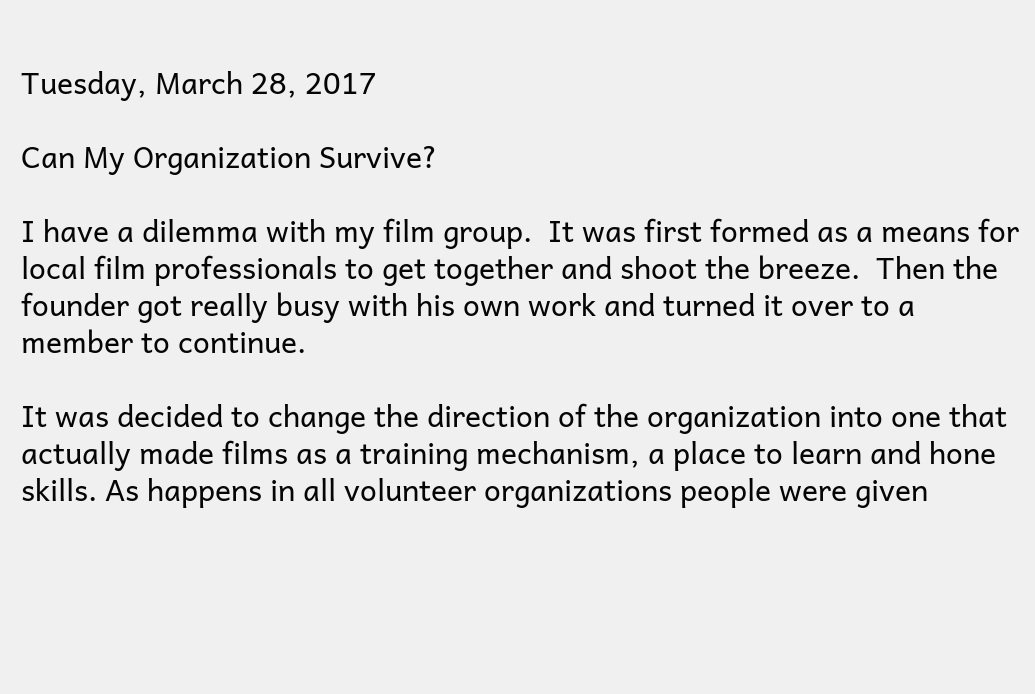Tuesday, March 28, 2017

Can My Organization Survive?

I have a dilemma with my film group.  It was first formed as a means for local film professionals to get together and shoot the breeze.  Then the founder got really busy with his own work and turned it over to a member to continue.

It was decided to change the direction of the organization into one that actually made films as a training mechanism, a place to learn and hone skills. As happens in all volunteer organizations people were given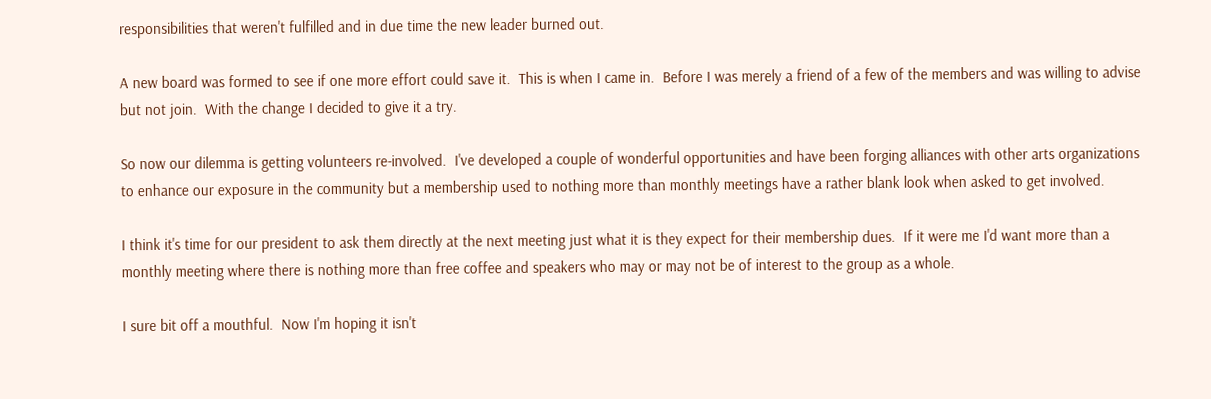responsibilities that weren't fulfilled and in due time the new leader burned out.

A new board was formed to see if one more effort could save it.  This is when I came in.  Before I was merely a friend of a few of the members and was willing to advise but not join.  With the change I decided to give it a try.

So now our dilemma is getting volunteers re-involved.  I've developed a couple of wonderful opportunities and have been forging alliances with other arts organizations to enhance our exposure in the community but a membership used to nothing more than monthly meetings have a rather blank look when asked to get involved.

I think it's time for our president to ask them directly at the next meeting just what it is they expect for their membership dues.  If it were me I'd want more than a monthly meeting where there is nothing more than free coffee and speakers who may or may not be of interest to the group as a whole.

I sure bit off a mouthful.  Now I'm hoping it isn't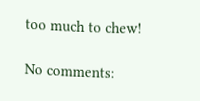too much to chew!

No comments: